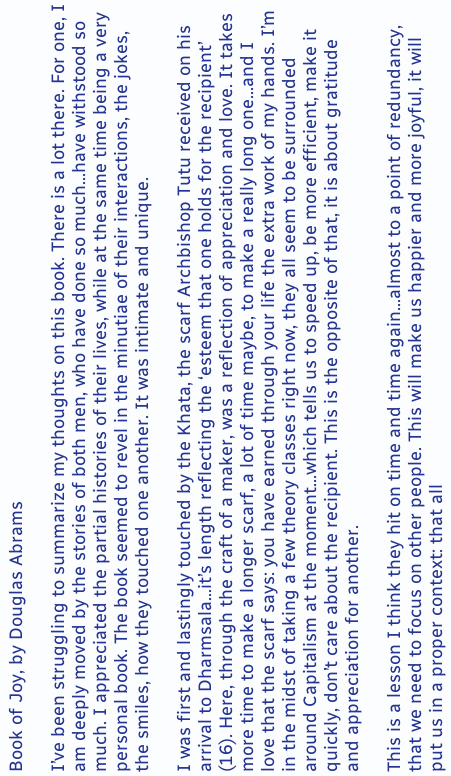Book of Joy, by Douglas Abrams

I’ve been struggling to summarize my thoughts on this book. There is a lot there. For one, I am deeply moved by the stories of both men, who have done so much…have withstood so much. I appreciated the partial histories of their lives, while at the same time being a very personal book. The book seemed to revel in the minutiae of their interactions, the jokes, the smiles, how they touched one another. It was intimate and unique.

I was first and lastingly touched by the Khata, the scarf Archbishop Tutu received on his arrival to Dharmsala…it’s length reflecting the ‘esteem that one holds for the recipient’ (16). Here, through the craft of a maker, was a reflection of appreciation and love. It takes more time to make a longer scarf, a lot of time maybe, to make a really long one…and I love that the scarf says: you have earned through your life the extra work of my hands. I’m in the midst of taking a few theory classes right now, they all seem to be surrounded around Capitalism at the moment…which tells us to speed up, be more efficient, make it quickly, don’t care about the recipient. This is the opposite of that, it is about gratitude and appreciation for another.

This is a lesson I think they hit on time and time again…almost to a point of redundancy, that we need to focus on other people. This will make us happier and more joyful, it will put us in a proper context: that all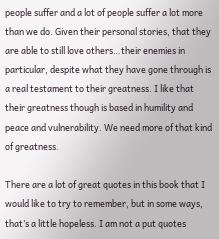people suffer and a lot of people suffer a lot more than we do. Given their personal stories, that they are able to still love others…their enemies in particular, despite what they have gone through is a real testament to their greatness. I like that their greatness though is based in humility and peace and vulnerability. We need more of that kind of greatness.

There are a lot of great quotes in this book that I would like to try to remember, but in some ways, that’s a little hopeless. I am not a put quotes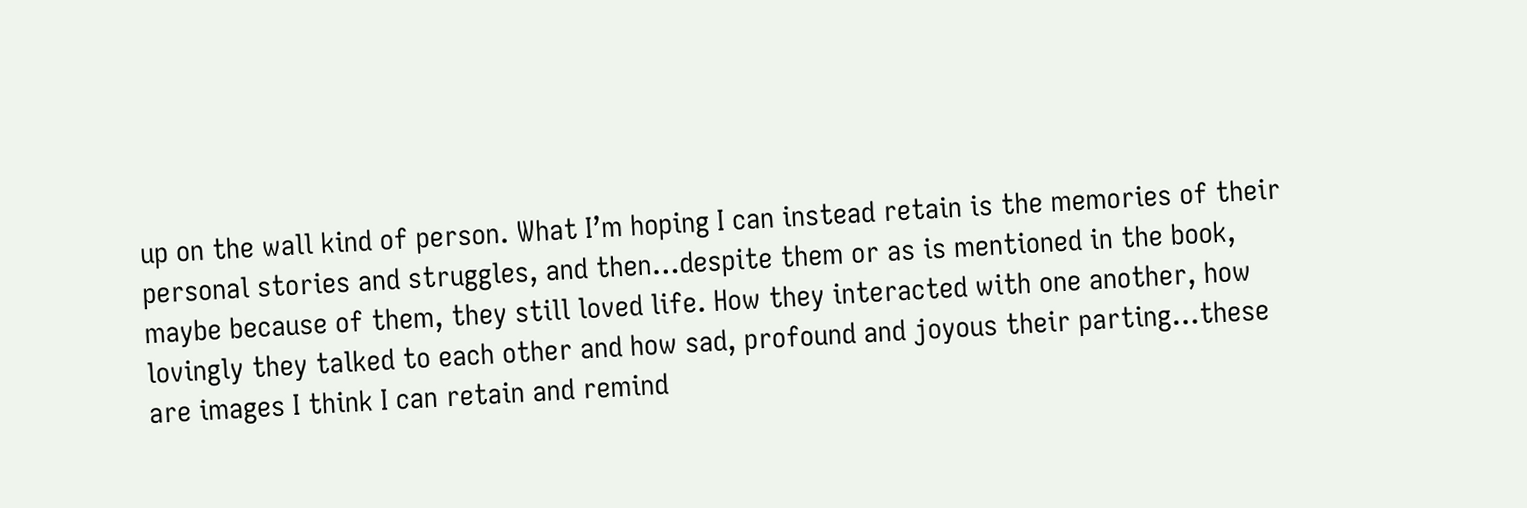up on the wall kind of person. What I’m hoping I can instead retain is the memories of their personal stories and struggles, and then…despite them or as is mentioned in the book, maybe because of them, they still loved life. How they interacted with one another, how lovingly they talked to each other and how sad, profound and joyous their parting…these are images I think I can retain and remind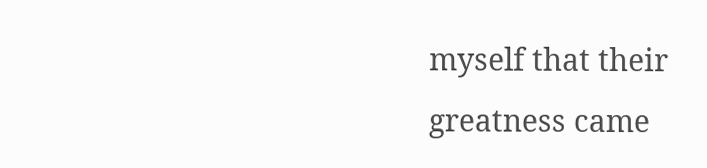myself that their greatness came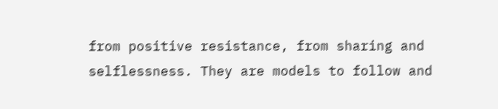from positive resistance, from sharing and selflessness. They are models to follow and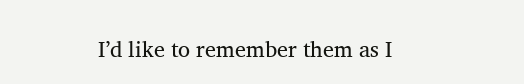I’d like to remember them as I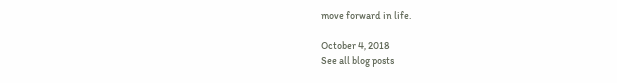move forward in life.

October 4, 2018
See all blog posts